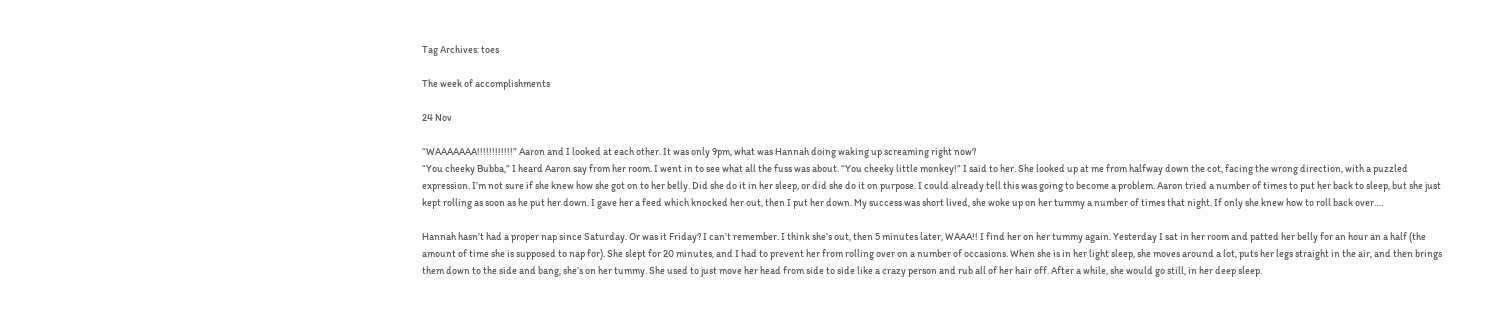Tag Archives: toes

The week of accomplishments

24 Nov

“WAAAAAAA!!!!!!!!!!!!” Aaron and I looked at each other. It was only 9pm, what was Hannah doing waking up screaming right now?
“You cheeky Bubba,” I heard Aaron say from her room. I went in to see what all the fuss was about. “You cheeky little monkey!” I said to her. She looked up at me from halfway down the cot, facing the wrong direction, with a puzzled expression. I’m not sure if she knew how she got on to her belly. Did she do it in her sleep, or did she do it on purpose. I could already tell this was going to become a problem. Aaron tried a number of times to put her back to sleep, but she just kept rolling as soon as he put her down. I gave her a feed which knocked her out, then I put her down. My success was short lived, she woke up on her tummy a number of times that night. If only she knew how to roll back over….

Hannah hasn’t had a proper nap since Saturday. Or was it Friday? I can’t remember. I think she’s out, then 5 minutes later, WAAA!! I find her on her tummy again. Yesterday I sat in her room and patted her belly for an hour an a half (the amount of time she is supposed to nap for). She slept for 20 minutes, and I had to prevent her from rolling over on a number of occasions. When she is in her light sleep, she moves around a lot, puts her legs straight in the air, and then brings them down to the side and bang, she’s on her tummy. She used to just move her head from side to side like a crazy person and rub all of her hair off. After a while, she would go still, in her deep sleep.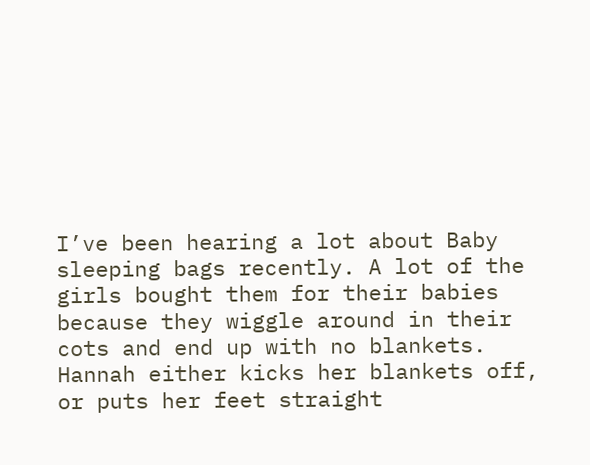I’ve been hearing a lot about Baby sleeping bags recently. A lot of the girls bought them for their babies because they wiggle around in their cots and end up with no blankets. Hannah either kicks her blankets off, or puts her feet straight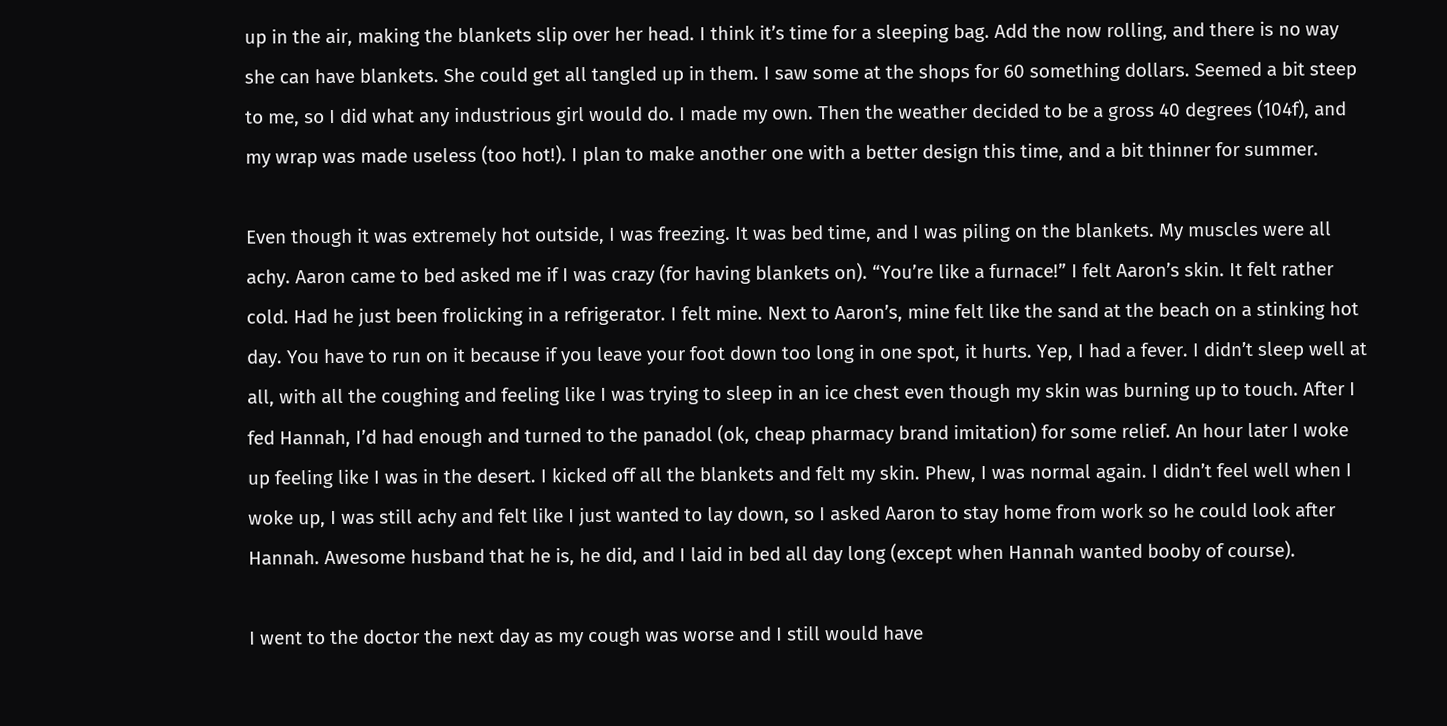up in the air, making the blankets slip over her head. I think it’s time for a sleeping bag. Add the now rolling, and there is no way she can have blankets. She could get all tangled up in them. I saw some at the shops for 60 something dollars. Seemed a bit steep to me, so I did what any industrious girl would do. I made my own. Then the weather decided to be a gross 40 degrees (104f), and my wrap was made useless (too hot!). I plan to make another one with a better design this time, and a bit thinner for summer.

Even though it was extremely hot outside, I was freezing. It was bed time, and I was piling on the blankets. My muscles were all achy. Aaron came to bed asked me if I was crazy (for having blankets on). “You’re like a furnace!” I felt Aaron’s skin. It felt rather cold. Had he just been frolicking in a refrigerator. I felt mine. Next to Aaron’s, mine felt like the sand at the beach on a stinking hot day. You have to run on it because if you leave your foot down too long in one spot, it hurts. Yep, I had a fever. I didn’t sleep well at all, with all the coughing and feeling like I was trying to sleep in an ice chest even though my skin was burning up to touch. After I fed Hannah, I’d had enough and turned to the panadol (ok, cheap pharmacy brand imitation) for some relief. An hour later I woke up feeling like I was in the desert. I kicked off all the blankets and felt my skin. Phew, I was normal again. I didn’t feel well when I woke up, I was still achy and felt like I just wanted to lay down, so I asked Aaron to stay home from work so he could look after Hannah. Awesome husband that he is, he did, and I laid in bed all day long (except when Hannah wanted booby of course).

I went to the doctor the next day as my cough was worse and I still would have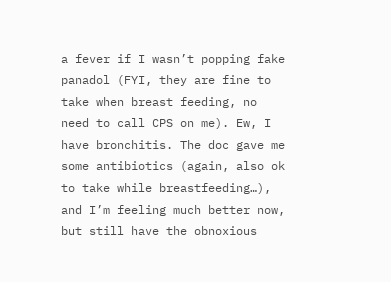a fever if I wasn’t popping fake panadol (FYI, they are fine to take when breast feeding, no need to call CPS on me). Ew, I have bronchitis. The doc gave me some antibiotics (again, also ok to take while breastfeeding…), and I’m feeling much better now, but still have the obnoxious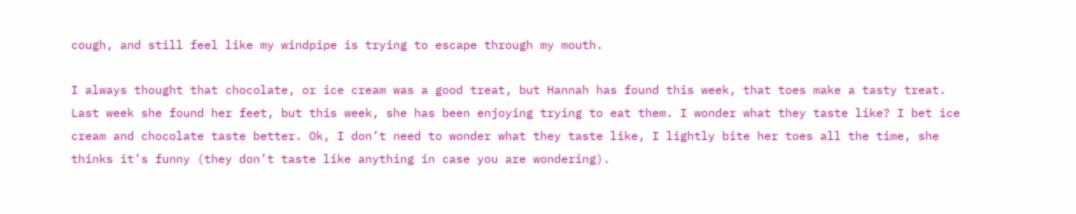cough, and still feel like my windpipe is trying to escape through my mouth.

I always thought that chocolate, or ice cream was a good treat, but Hannah has found this week, that toes make a tasty treat. Last week she found her feet, but this week, she has been enjoying trying to eat them. I wonder what they taste like? I bet ice cream and chocolate taste better. Ok, I don’t need to wonder what they taste like, I lightly bite her toes all the time, she thinks it’s funny (they don’t taste like anything in case you are wondering).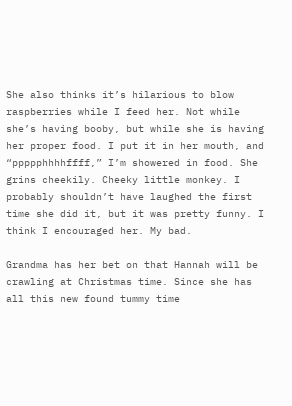She also thinks it’s hilarious to blow raspberries while I feed her. Not while she’s having booby, but while she is having her proper food. I put it in her mouth, and “ppppphhhhffff,” I’m showered in food. She grins cheekily. Cheeky little monkey. I probably shouldn’t have laughed the first time she did it, but it was pretty funny. I think I encouraged her. My bad.

Grandma has her bet on that Hannah will be crawling at Christmas time. Since she has all this new found tummy time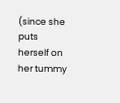(since she puts herself on her tummy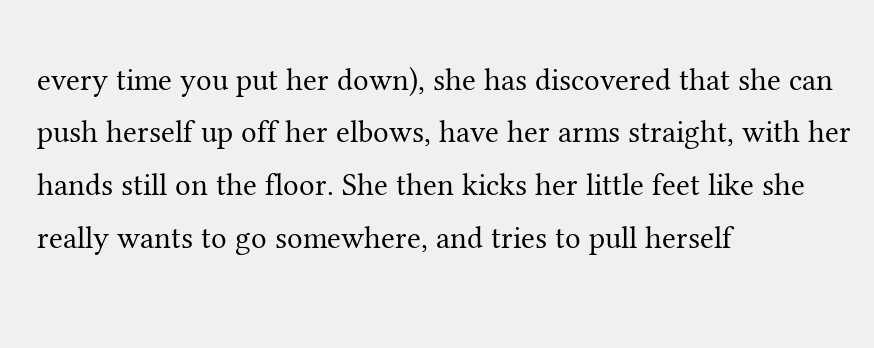every time you put her down), she has discovered that she can push herself up off her elbows, have her arms straight, with her hands still on the floor. She then kicks her little feet like she really wants to go somewhere, and tries to pull herself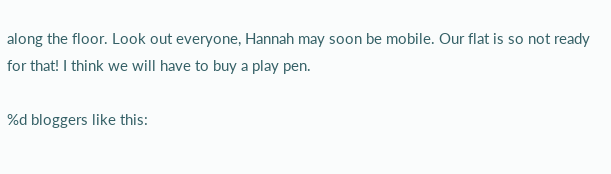along the floor. Look out everyone, Hannah may soon be mobile. Our flat is so not ready for that! I think we will have to buy a play pen.

%d bloggers like this: